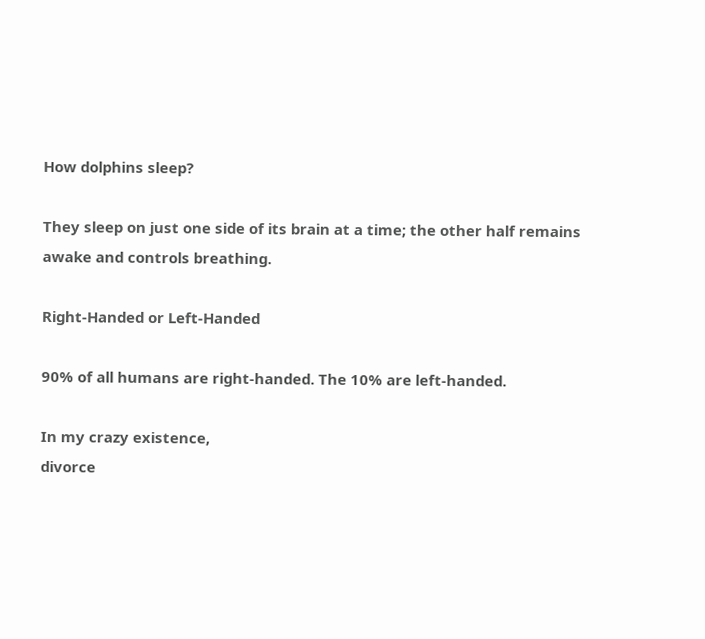How dolphins sleep?

They sleep on just one side of its brain at a time; the other half remains awake and controls breathing.

Right-Handed or Left-Handed

90% of all humans are right-handed. The 10% are left-handed.

In my crazy existence,
divorce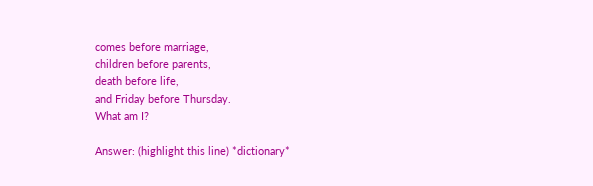comes before marriage,
children before parents,
death before life,
and Friday before Thursday.
What am I?

Answer: (highlight this line) *dictionary*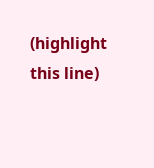(highlight this line)